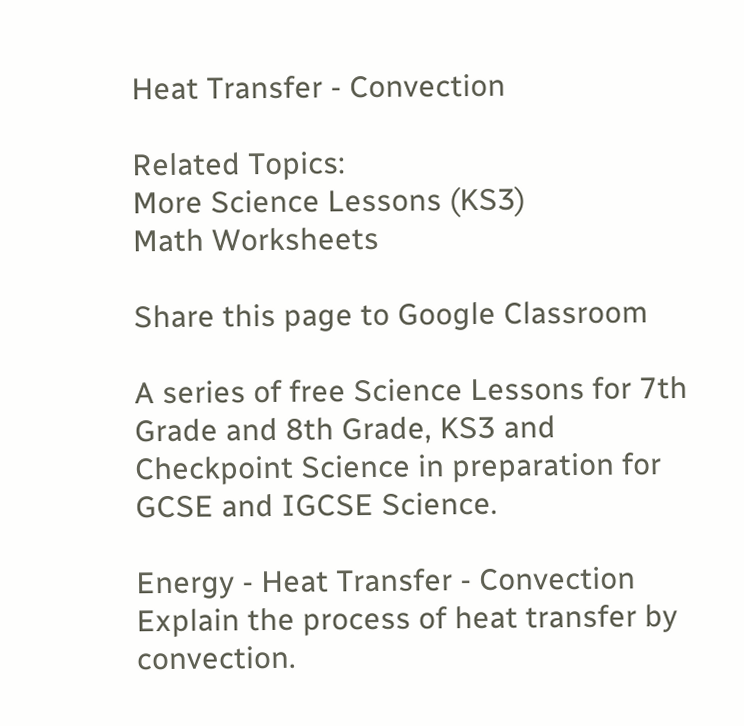Heat Transfer - Convection

Related Topics:
More Science Lessons (KS3)
Math Worksheets

Share this page to Google Classroom

A series of free Science Lessons for 7th Grade and 8th Grade, KS3 and Checkpoint Science in preparation for GCSE and IGCSE Science.

Energy - Heat Transfer - Convection
Explain the process of heat transfer by convection.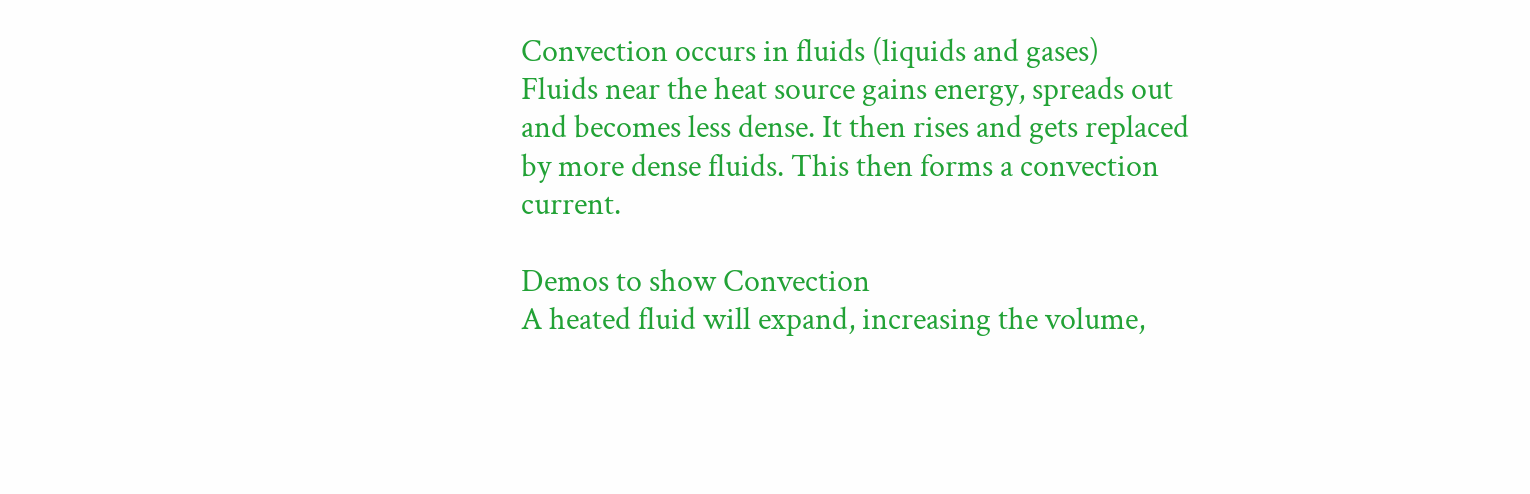Convection occurs in fluids (liquids and gases)
Fluids near the heat source gains energy, spreads out and becomes less dense. It then rises and gets replaced by more dense fluids. This then forms a convection current.

Demos to show Convection
A heated fluid will expand, increasing the volume,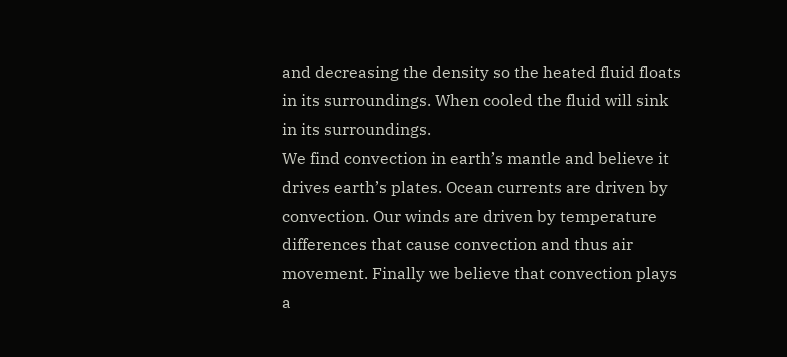and decreasing the density so the heated fluid floats in its surroundings. When cooled the fluid will sink in its surroundings.
We find convection in earth’s mantle and believe it drives earth’s plates. Ocean currents are driven by convection. Our winds are driven by temperature differences that cause convection and thus air movement. Finally we believe that convection plays a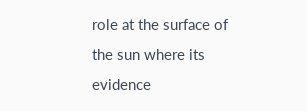role at the surface of the sun where its evidence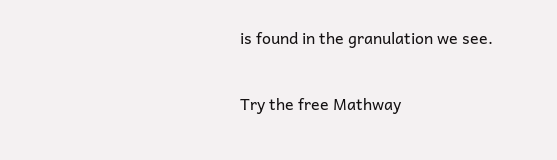is found in the granulation we see.

Try the free Mathway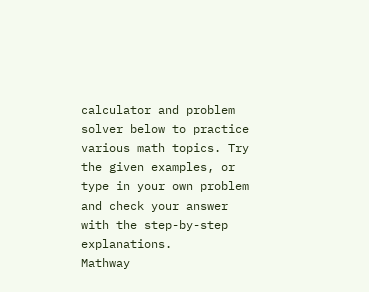calculator and problem solver below to practice various math topics. Try the given examples, or type in your own problem and check your answer with the step-by-step explanations.
Mathway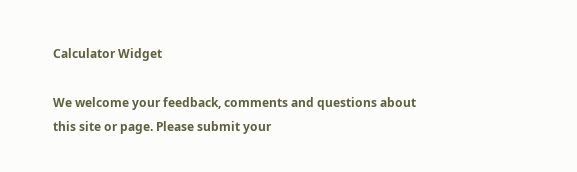Calculator Widget

We welcome your feedback, comments and questions about this site or page. Please submit your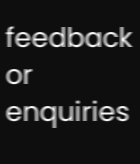feedback or enquiries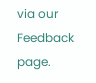via our Feedback page.